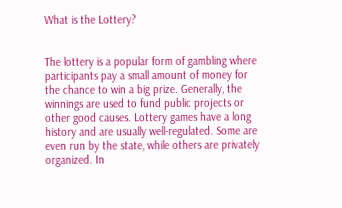What is the Lottery?


The lottery is a popular form of gambling where participants pay a small amount of money for the chance to win a big prize. Generally, the winnings are used to fund public projects or other good causes. Lottery games have a long history and are usually well-regulated. Some are even run by the state, while others are privately organized. In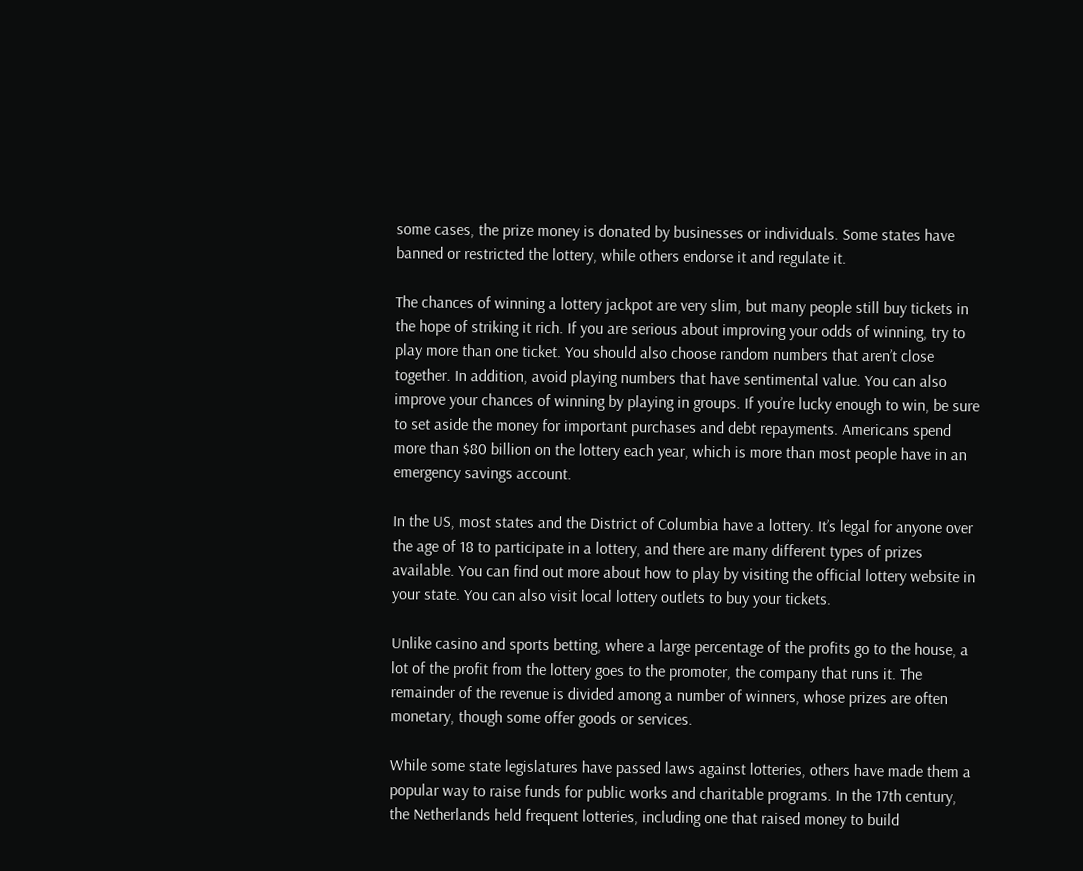some cases, the prize money is donated by businesses or individuals. Some states have banned or restricted the lottery, while others endorse it and regulate it.

The chances of winning a lottery jackpot are very slim, but many people still buy tickets in the hope of striking it rich. If you are serious about improving your odds of winning, try to play more than one ticket. You should also choose random numbers that aren’t close together. In addition, avoid playing numbers that have sentimental value. You can also improve your chances of winning by playing in groups. If you’re lucky enough to win, be sure to set aside the money for important purchases and debt repayments. Americans spend more than $80 billion on the lottery each year, which is more than most people have in an emergency savings account.

In the US, most states and the District of Columbia have a lottery. It’s legal for anyone over the age of 18 to participate in a lottery, and there are many different types of prizes available. You can find out more about how to play by visiting the official lottery website in your state. You can also visit local lottery outlets to buy your tickets.

Unlike casino and sports betting, where a large percentage of the profits go to the house, a lot of the profit from the lottery goes to the promoter, the company that runs it. The remainder of the revenue is divided among a number of winners, whose prizes are often monetary, though some offer goods or services.

While some state legislatures have passed laws against lotteries, others have made them a popular way to raise funds for public works and charitable programs. In the 17th century, the Netherlands held frequent lotteries, including one that raised money to build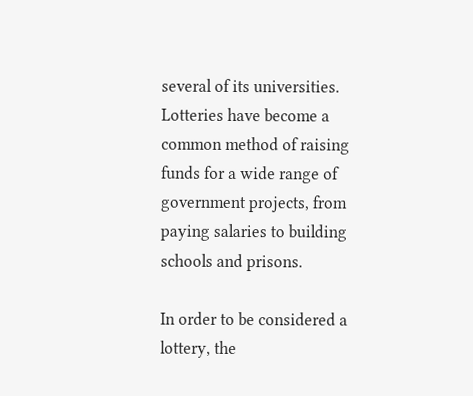several of its universities. Lotteries have become a common method of raising funds for a wide range of government projects, from paying salaries to building schools and prisons.

In order to be considered a lottery, the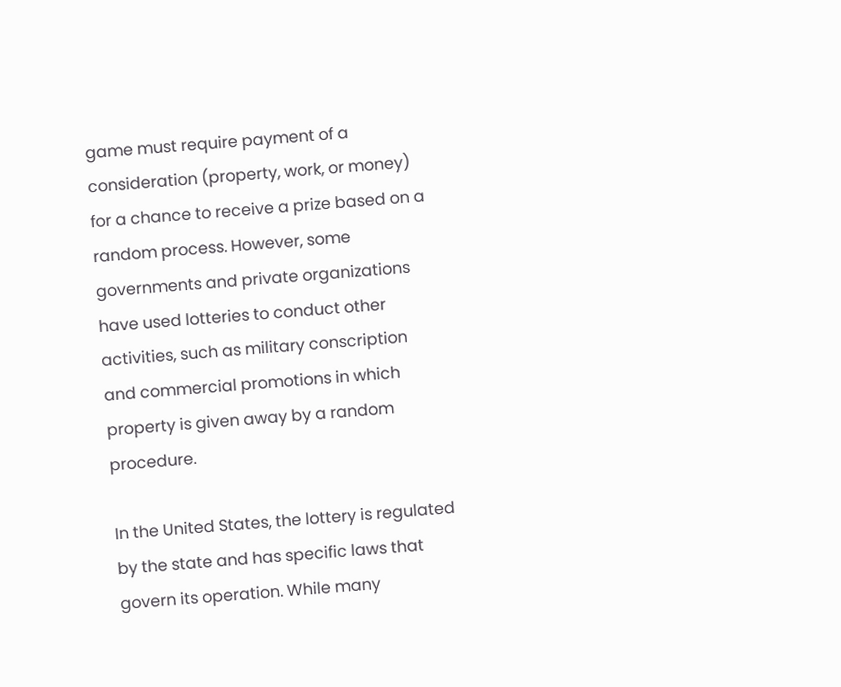game must require payment of a consideration (property, work, or money) for a chance to receive a prize based on a random process. However, some governments and private organizations have used lotteries to conduct other activities, such as military conscription and commercial promotions in which property is given away by a random procedure.

In the United States, the lottery is regulated by the state and has specific laws that govern its operation. While many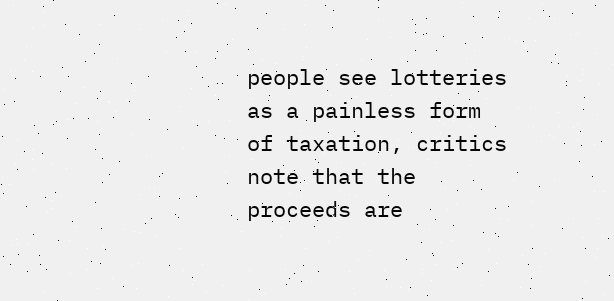people see lotteries as a painless form of taxation, critics note that the proceeds are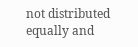not distributed equally and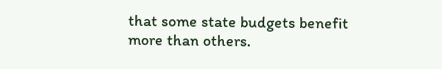that some state budgets benefit more than others.